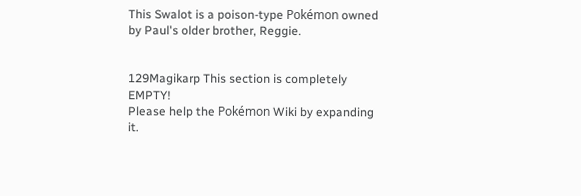This Swalot is a poison-type Pokémon owned by Paul's older brother, Reggie.


129Magikarp This section is completely EMPTY!
Please help the Pokémon Wiki by expanding it.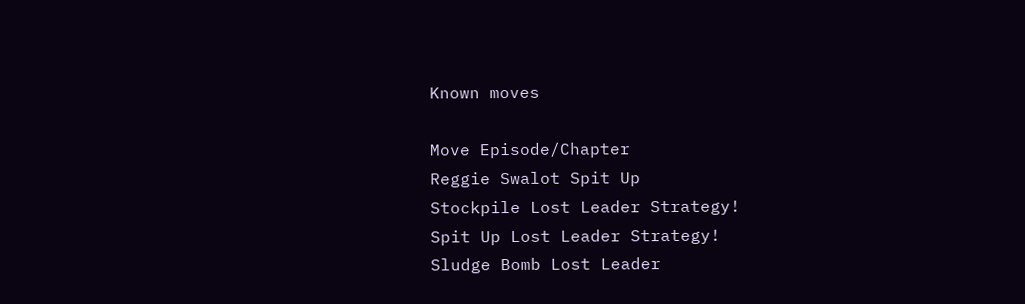Known moves

Move Episode/Chapter
Reggie Swalot Spit Up
Stockpile Lost Leader Strategy!
Spit Up Lost Leader Strategy!
Sludge Bomb Lost Leader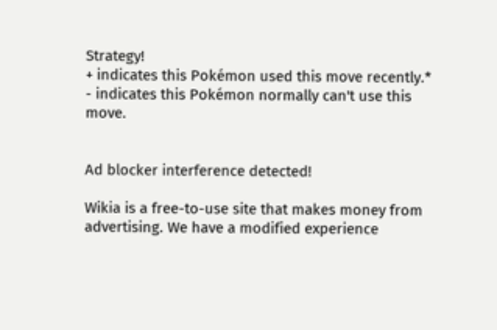Strategy!
+ indicates this Pokémon used this move recently.*
- indicates this Pokémon normally can't use this move.


Ad blocker interference detected!

Wikia is a free-to-use site that makes money from advertising. We have a modified experience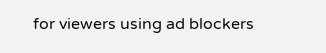for viewers using ad blockers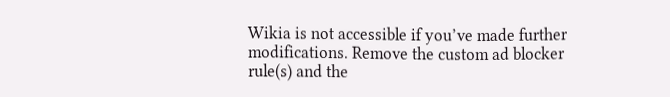Wikia is not accessible if you’ve made further modifications. Remove the custom ad blocker rule(s) and the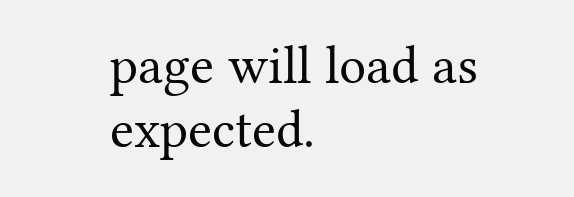page will load as expected.